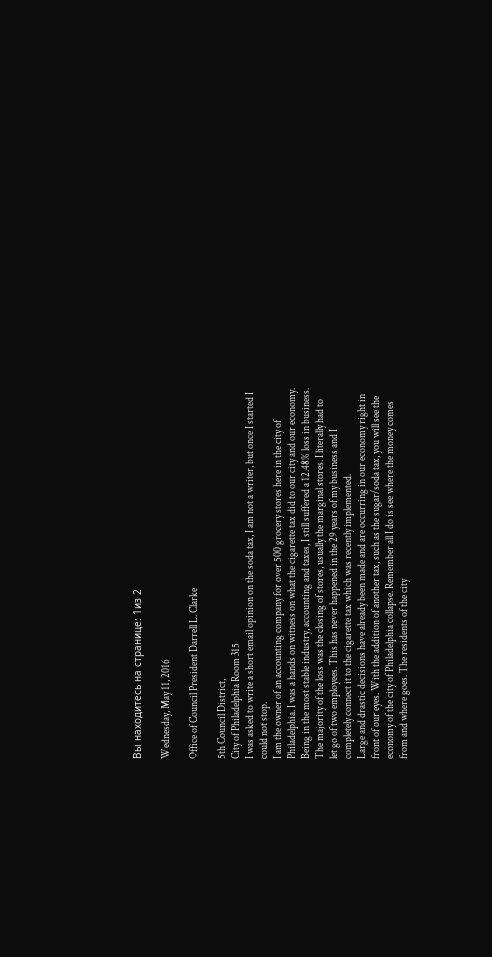Вы находитесь на странице: 1из 2

Wednesday, May 11, 2016

Office of Council President Darrell L. Clarke

5th Council District,
City of Philadelphia Room 315
I was asked to write a short email opinion on the soda tax, I am not a writer, but once I started I
could not stop.
I am the owner of an accounting company for over 500 grocery stores here in the city of
Philadelphia. I was a hands on witness on what the cigarette tax did to our city and our economy.
Being in the most stable industry, accounting and taxes, I still suffered a 12.48% loss in business.
The majority of the loss was the closing of stores, usually the marginal stores. I literally had to
let go of two employees. This has never happened in the 29 years of my business and I
completely connect it to the cigarette tax which was recently implemented.
Large and drastic decisions have already been made and are occurring in our economy right in
front of our eyes. With the addition of another tax, such as the sugar/soda tax, you will see the
economy of the city of Philadelphia collapse. Remember all I do is see where the money comes
from and where goes. The residents of the city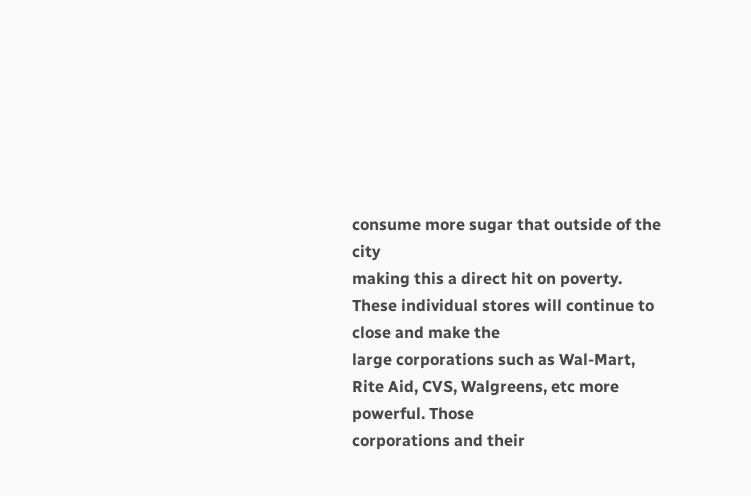consume more sugar that outside of the city
making this a direct hit on poverty. These individual stores will continue to close and make the
large corporations such as Wal-Mart, Rite Aid, CVS, Walgreens, etc more powerful. Those
corporations and their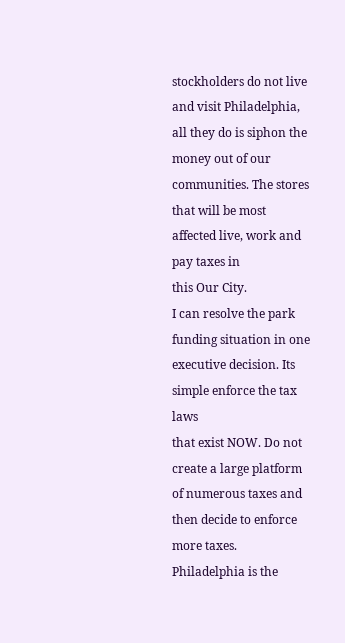stockholders do not live and visit Philadelphia, all they do is siphon the
money out of our communities. The stores that will be most affected live, work and pay taxes in
this Our City.
I can resolve the park funding situation in one executive decision. Its simple enforce the tax laws
that exist NOW. Do not create a large platform of numerous taxes and then decide to enforce
more taxes. Philadelphia is the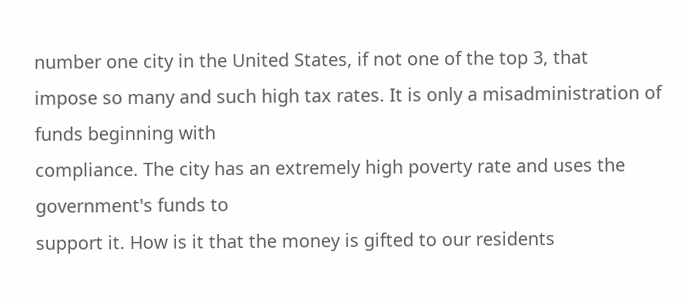number one city in the United States, if not one of the top 3, that
impose so many and such high tax rates. It is only a misadministration of funds beginning with
compliance. The city has an extremely high poverty rate and uses the government's funds to
support it. How is it that the money is gifted to our residents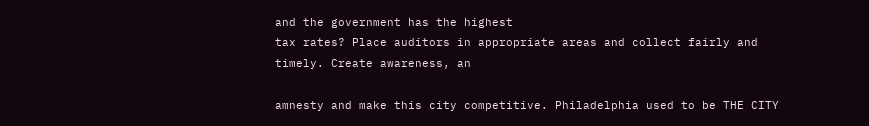and the government has the highest
tax rates? Place auditors in appropriate areas and collect fairly and timely. Create awareness, an

amnesty and make this city competitive. Philadelphia used to be THE CITY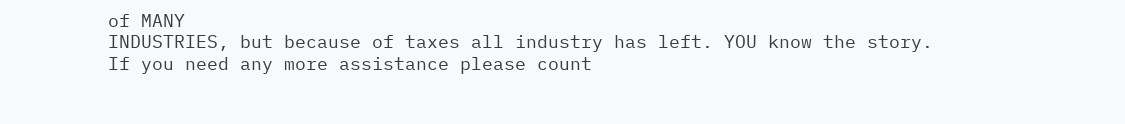of MANY
INDUSTRIES, but because of taxes all industry has left. YOU know the story.
If you need any more assistance please count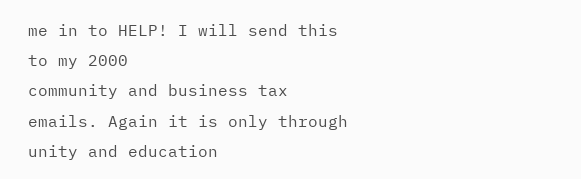me in to HELP! I will send this to my 2000
community and business tax emails. Again it is only through unity and education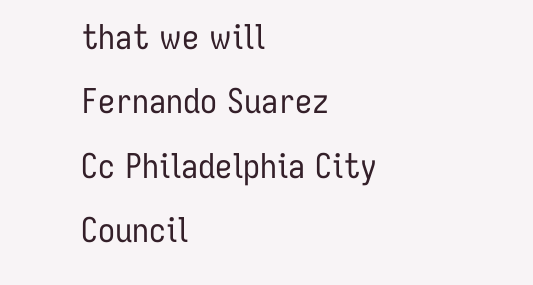that we will
Fernando Suarez
Cc Philadelphia City Council